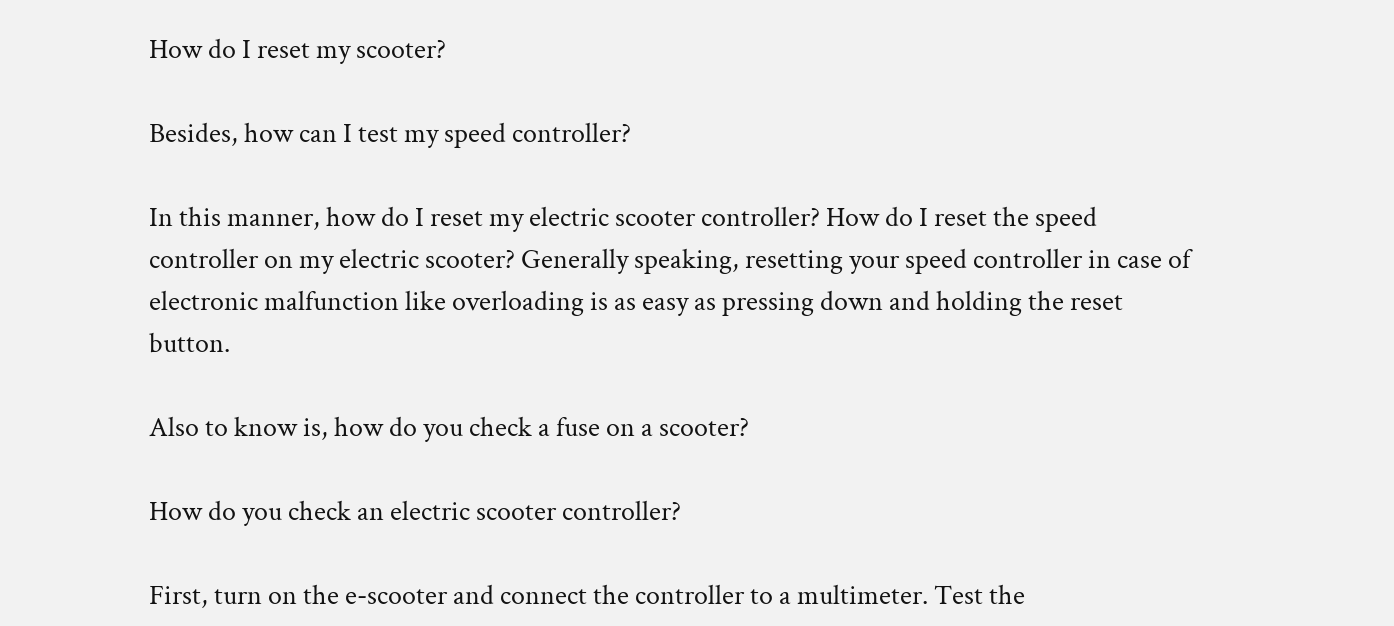How do I reset my scooter?

Besides, how can I test my speed controller?

In this manner, how do I reset my electric scooter controller? How do I reset the speed controller on my electric scooter? Generally speaking, resetting your speed controller in case of electronic malfunction like overloading is as easy as pressing down and holding the reset button.

Also to know is, how do you check a fuse on a scooter?

How do you check an electric scooter controller?

First, turn on the e-scooter and connect the controller to a multimeter. Test the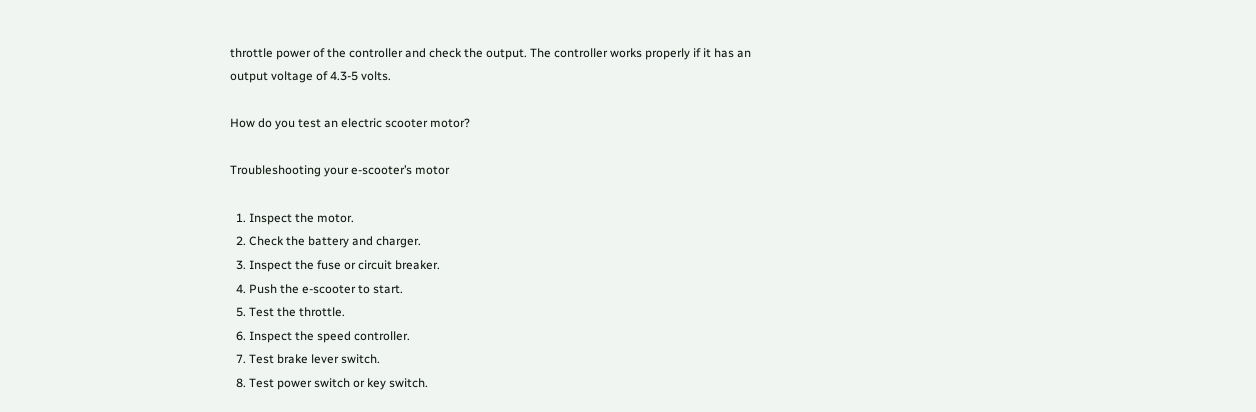throttle power of the controller and check the output. The controller works properly if it has an output voltage of 4.3-5 volts.

How do you test an electric scooter motor?

Troubleshooting your e-scooter’s motor

  1. Inspect the motor.
  2. Check the battery and charger.
  3. Inspect the fuse or circuit breaker.
  4. Push the e-scooter to start.
  5. Test the throttle.
  6. Inspect the speed controller.
  7. Test brake lever switch.
  8. Test power switch or key switch.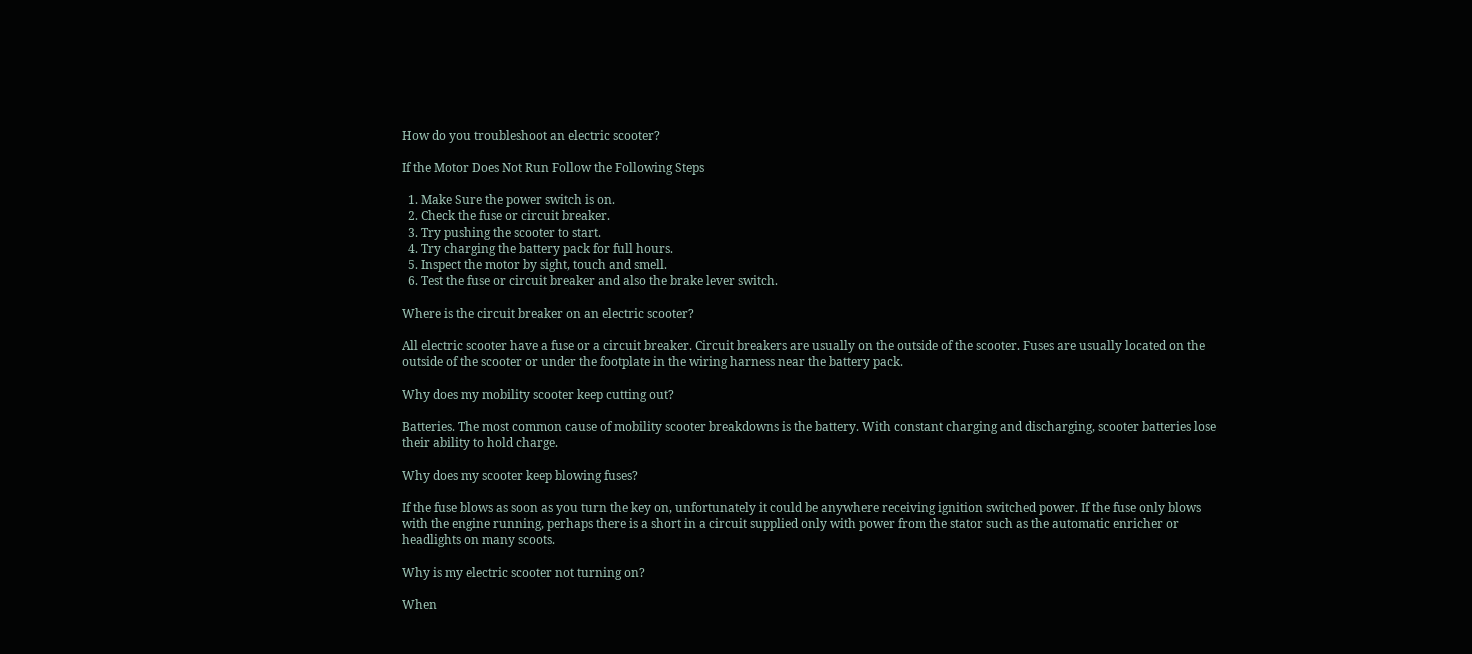How do you troubleshoot an electric scooter?

If the Motor Does Not Run Follow the Following Steps

  1. Make Sure the power switch is on.
  2. Check the fuse or circuit breaker.
  3. Try pushing the scooter to start.
  4. Try charging the battery pack for full hours.
  5. Inspect the motor by sight, touch and smell.
  6. Test the fuse or circuit breaker and also the brake lever switch.

Where is the circuit breaker on an electric scooter?

All electric scooter have a fuse or a circuit breaker. Circuit breakers are usually on the outside of the scooter. Fuses are usually located on the outside of the scooter or under the footplate in the wiring harness near the battery pack.

Why does my mobility scooter keep cutting out?

Batteries. The most common cause of mobility scooter breakdowns is the battery. With constant charging and discharging, scooter batteries lose their ability to hold charge.

Why does my scooter keep blowing fuses?

If the fuse blows as soon as you turn the key on, unfortunately it could be anywhere receiving ignition switched power. If the fuse only blows with the engine running, perhaps there is a short in a circuit supplied only with power from the stator such as the automatic enricher or headlights on many scoots.

Why is my electric scooter not turning on?

When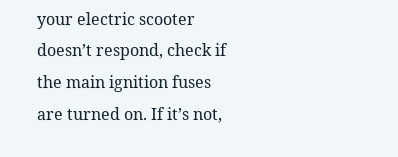your electric scooter doesn’t respond, check if the main ignition fuses are turned on. If it’s not,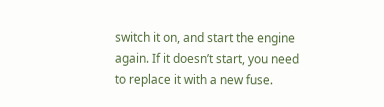switch it on, and start the engine again. If it doesn’t start, you need to replace it with a new fuse.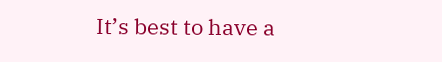It’s best to have a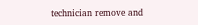technician remove and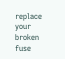replace your broken fuse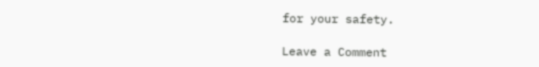for your safety.

Leave a Comment